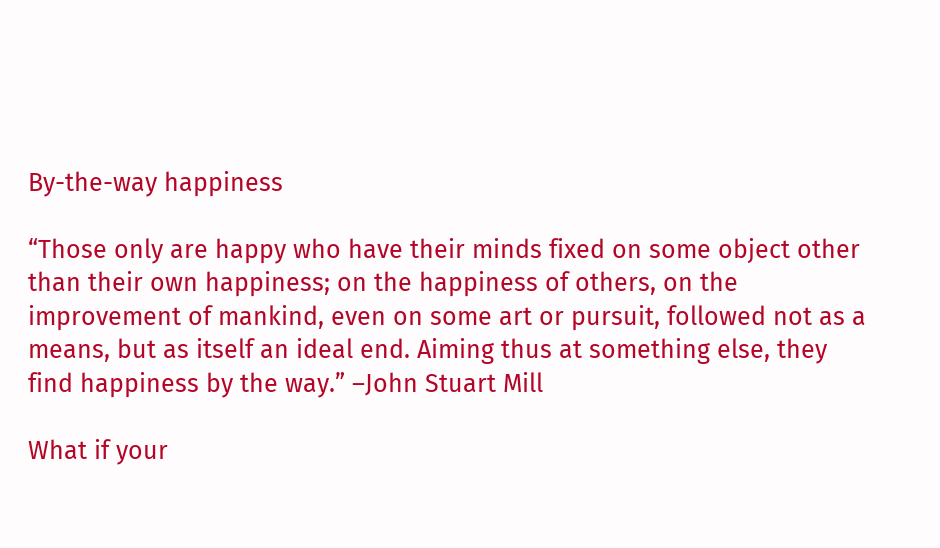By-the-way happiness

“Those only are happy who have their minds fixed on some object other than their own happiness; on the happiness of others, on the improvement of mankind, even on some art or pursuit, followed not as a means, but as itself an ideal end. Aiming thus at something else, they find happiness by the way.” –John Stuart Mill

What if your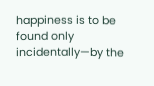happiness is to be found only incidentally—by the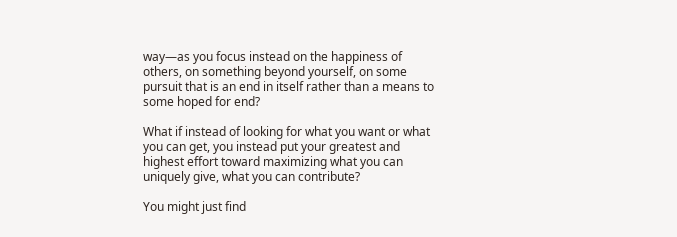way—as you focus instead on the happiness of others, on something beyond yourself, on some pursuit that is an end in itself rather than a means to some hoped for end?

What if instead of looking for what you want or what you can get, you instead put your greatest and highest effort toward maximizing what you can uniquely give, what you can contribute?

You might just find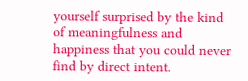yourself surprised by the kind of meaningfulness and happiness that you could never find by direct intent.